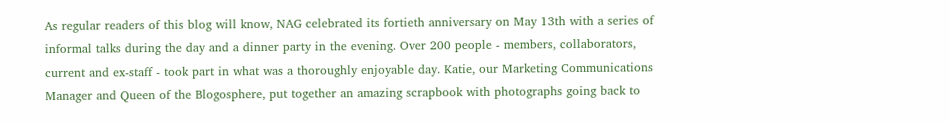As regular readers of this blog will know, NAG celebrated its fortieth anniversary on May 13th with a series of informal talks during the day and a dinner party in the evening. Over 200 people - members, collaborators, current and ex-staff - took part in what was a thoroughly enjoyable day. Katie, our Marketing Communications Manager and Queen of the Blogosphere, put together an amazing scrapbook with photographs going back to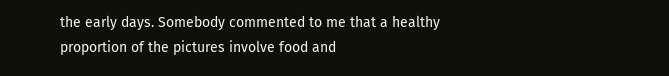the early days. Somebody commented to me that a healthy proportion of the pictures involve food and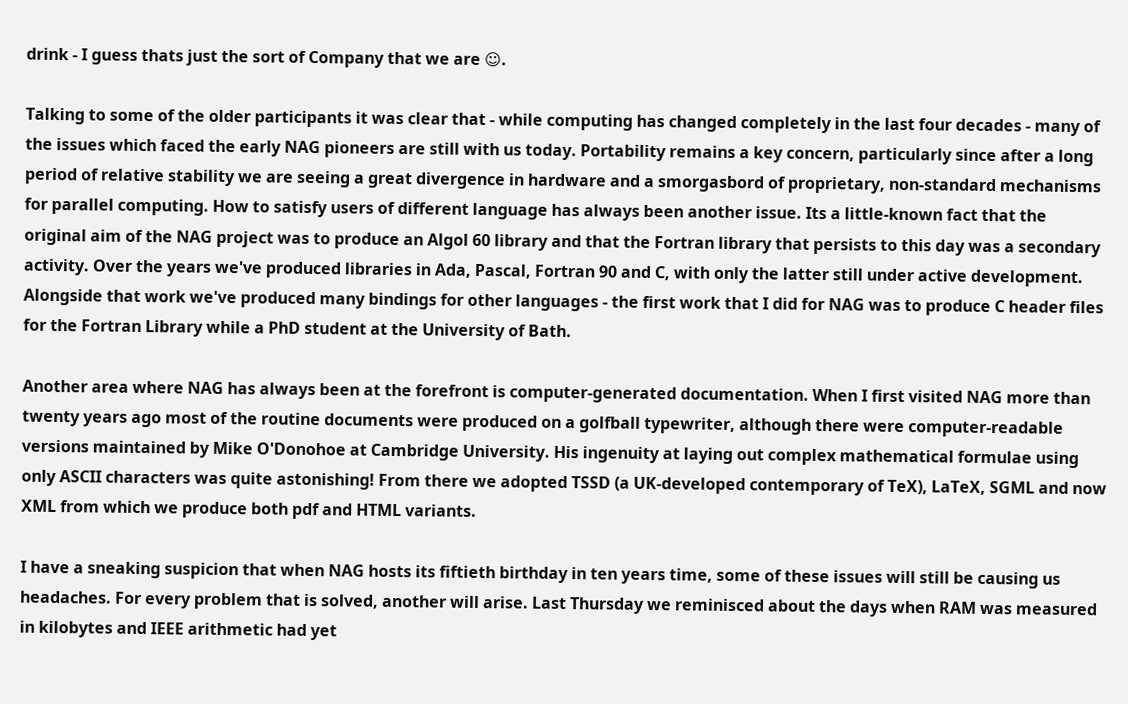drink - I guess thats just the sort of Company that we are ☺.

Talking to some of the older participants it was clear that - while computing has changed completely in the last four decades - many of the issues which faced the early NAG pioneers are still with us today. Portability remains a key concern, particularly since after a long period of relative stability we are seeing a great divergence in hardware and a smorgasbord of proprietary, non-standard mechanisms for parallel computing. How to satisfy users of different language has always been another issue. Its a little-known fact that the original aim of the NAG project was to produce an Algol 60 library and that the Fortran library that persists to this day was a secondary activity. Over the years we've produced libraries in Ada, Pascal, Fortran 90 and C, with only the latter still under active development. Alongside that work we've produced many bindings for other languages - the first work that I did for NAG was to produce C header files for the Fortran Library while a PhD student at the University of Bath.

Another area where NAG has always been at the forefront is computer-generated documentation. When I first visited NAG more than twenty years ago most of the routine documents were produced on a golfball typewriter, although there were computer-readable versions maintained by Mike O'Donohoe at Cambridge University. His ingenuity at laying out complex mathematical formulae using only ASCII characters was quite astonishing! From there we adopted TSSD (a UK-developed contemporary of TeX), LaTeX, SGML and now XML from which we produce both pdf and HTML variants.

I have a sneaking suspicion that when NAG hosts its fiftieth birthday in ten years time, some of these issues will still be causing us headaches. For every problem that is solved, another will arise. Last Thursday we reminisced about the days when RAM was measured in kilobytes and IEEE arithmetic had yet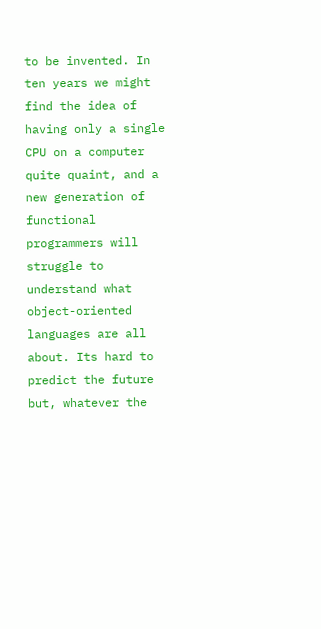to be invented. In ten years we might find the idea of having only a single CPU on a computer quite quaint, and a new generation of functional programmers will struggle to understand what object-oriented languages are all about. Its hard to predict the future but, whatever the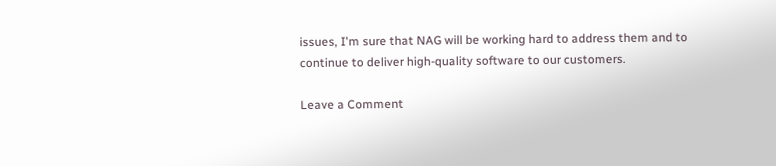issues, I'm sure that NAG will be working hard to address them and to continue to deliver high-quality software to our customers.

Leave a Comment